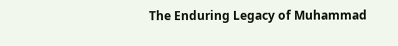The Enduring Legacy of Muhammad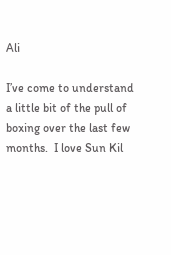Ali

I’ve come to understand a little bit of the pull of boxing over the last few months.  I love Sun Kil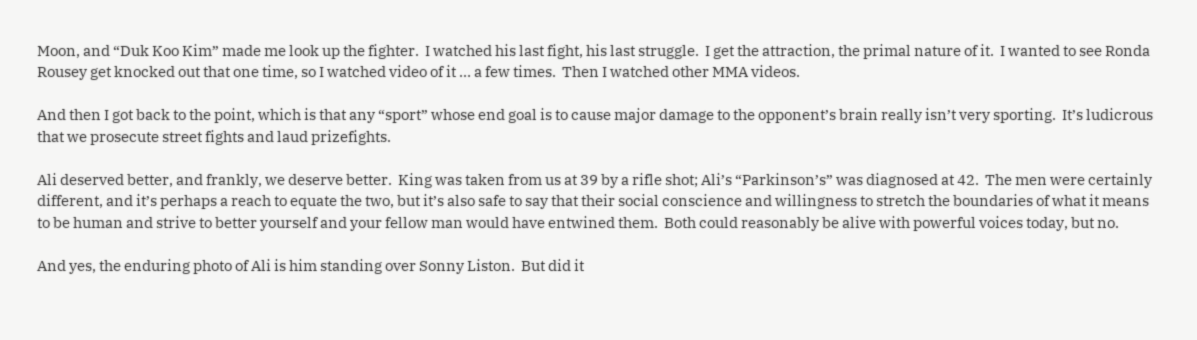Moon, and “Duk Koo Kim” made me look up the fighter.  I watched his last fight, his last struggle.  I get the attraction, the primal nature of it.  I wanted to see Ronda Rousey get knocked out that one time, so I watched video of it … a few times.  Then I watched other MMA videos.

And then I got back to the point, which is that any “sport” whose end goal is to cause major damage to the opponent’s brain really isn’t very sporting.  It’s ludicrous that we prosecute street fights and laud prizefights.

Ali deserved better, and frankly, we deserve better.  King was taken from us at 39 by a rifle shot; Ali’s “Parkinson’s” was diagnosed at 42.  The men were certainly different, and it’s perhaps a reach to equate the two, but it’s also safe to say that their social conscience and willingness to stretch the boundaries of what it means to be human and strive to better yourself and your fellow man would have entwined them.  Both could reasonably be alive with powerful voices today, but no.

And yes, the enduring photo of Ali is him standing over Sonny Liston.  But did it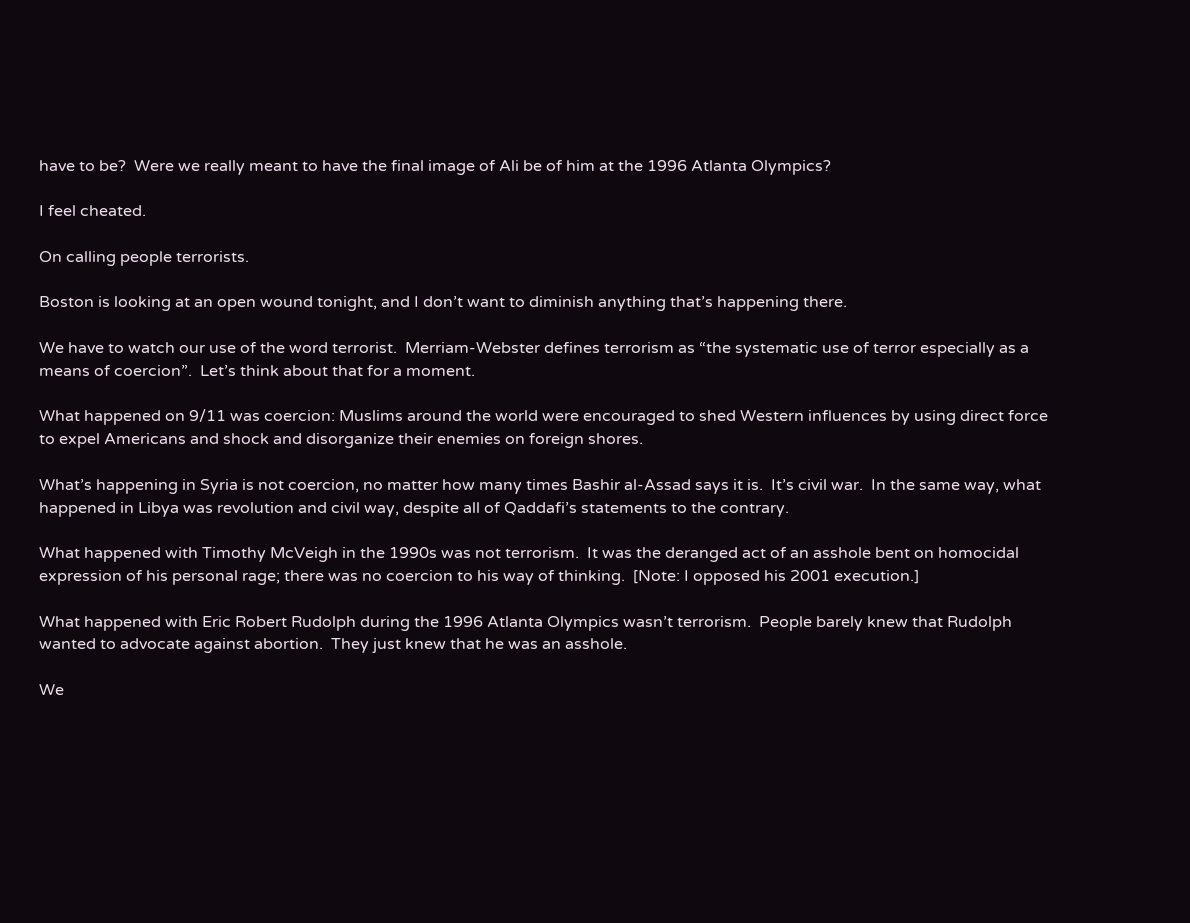have to be?  Were we really meant to have the final image of Ali be of him at the 1996 Atlanta Olympics?

I feel cheated.

On calling people terrorists.

Boston is looking at an open wound tonight, and I don’t want to diminish anything that’s happening there.

We have to watch our use of the word terrorist.  Merriam-Webster defines terrorism as “the systematic use of terror especially as a means of coercion”.  Let’s think about that for a moment.

What happened on 9/11 was coercion: Muslims around the world were encouraged to shed Western influences by using direct force to expel Americans and shock and disorganize their enemies on foreign shores.

What’s happening in Syria is not coercion, no matter how many times Bashir al-Assad says it is.  It’s civil war.  In the same way, what happened in Libya was revolution and civil way, despite all of Qaddafi’s statements to the contrary.

What happened with Timothy McVeigh in the 1990s was not terrorism.  It was the deranged act of an asshole bent on homocidal expression of his personal rage; there was no coercion to his way of thinking.  [Note: I opposed his 2001 execution.]

What happened with Eric Robert Rudolph during the 1996 Atlanta Olympics wasn’t terrorism.  People barely knew that Rudolph wanted to advocate against abortion.  They just knew that he was an asshole.

We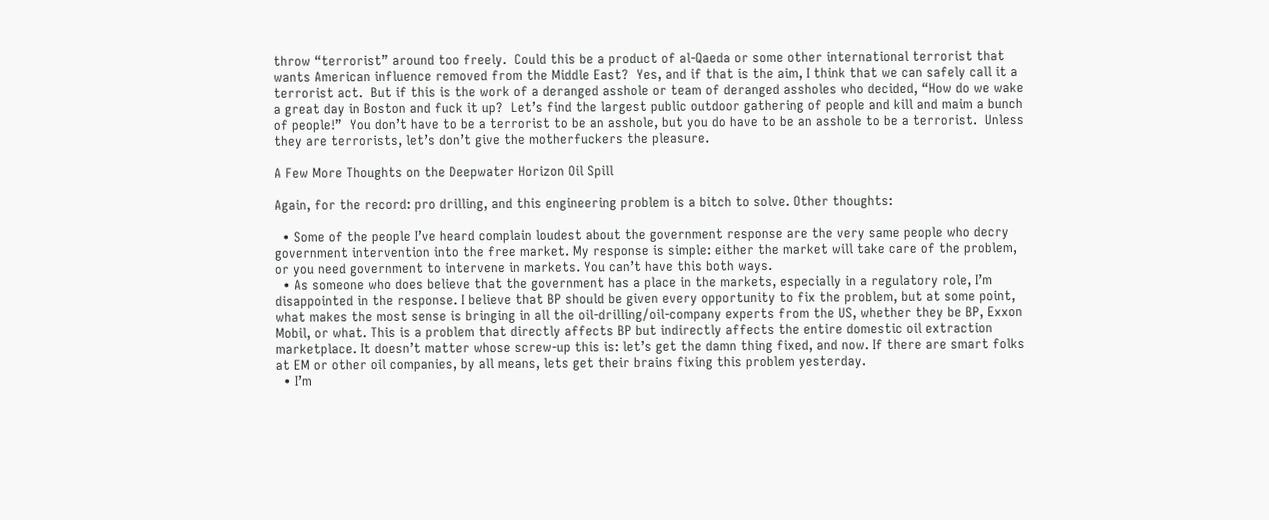throw “terrorist” around too freely.  Could this be a product of al-Qaeda or some other international terrorist that wants American influence removed from the Middle East?  Yes, and if that is the aim, I think that we can safely call it a terrorist act.  But if this is the work of a deranged asshole or team of deranged assholes who decided, “How do we wake a great day in Boston and fuck it up?  Let’s find the largest public outdoor gathering of people and kill and maim a bunch of people!”  You don’t have to be a terrorist to be an asshole, but you do have to be an asshole to be a terrorist.  Unless they are terrorists, let’s don’t give the motherfuckers the pleasure.

A Few More Thoughts on the Deepwater Horizon Oil Spill

Again, for the record: pro drilling, and this engineering problem is a bitch to solve. Other thoughts:

  • Some of the people I’ve heard complain loudest about the government response are the very same people who decry government intervention into the free market. My response is simple: either the market will take care of the problem, or you need government to intervene in markets. You can’t have this both ways.
  • As someone who does believe that the government has a place in the markets, especially in a regulatory role, I’m disappointed in the response. I believe that BP should be given every opportunity to fix the problem, but at some point, what makes the most sense is bringing in all the oil-drilling/oil-company experts from the US, whether they be BP, Exxon Mobil, or what. This is a problem that directly affects BP but indirectly affects the entire domestic oil extraction marketplace. It doesn’t matter whose screw-up this is: let’s get the damn thing fixed, and now. If there are smart folks at EM or other oil companies, by all means, lets get their brains fixing this problem yesterday.
  • I’m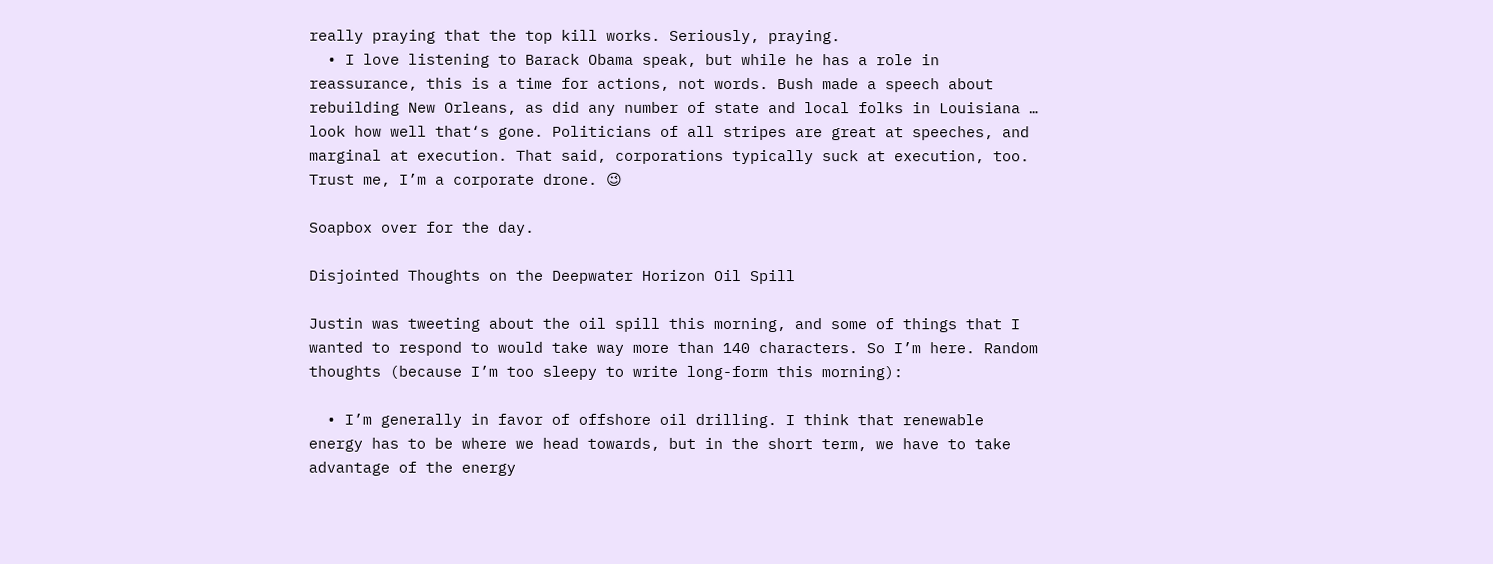really praying that the top kill works. Seriously, praying.
  • I love listening to Barack Obama speak, but while he has a role in reassurance, this is a time for actions, not words. Bush made a speech about rebuilding New Orleans, as did any number of state and local folks in Louisiana … look how well that‘s gone. Politicians of all stripes are great at speeches, and marginal at execution. That said, corporations typically suck at execution, too. Trust me, I’m a corporate drone. 😉

Soapbox over for the day.

Disjointed Thoughts on the Deepwater Horizon Oil Spill

Justin was tweeting about the oil spill this morning, and some of things that I wanted to respond to would take way more than 140 characters. So I’m here. Random thoughts (because I’m too sleepy to write long-form this morning):

  • I’m generally in favor of offshore oil drilling. I think that renewable energy has to be where we head towards, but in the short term, we have to take advantage of the energy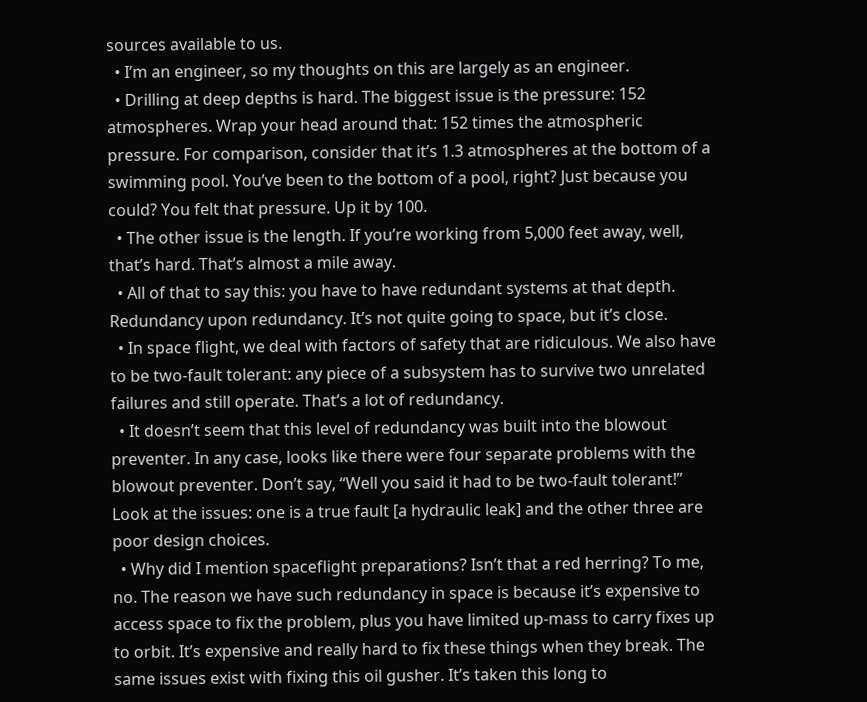sources available to us.
  • I’m an engineer, so my thoughts on this are largely as an engineer.
  • Drilling at deep depths is hard. The biggest issue is the pressure: 152 atmospheres. Wrap your head around that: 152 times the atmospheric pressure. For comparison, consider that it’s 1.3 atmospheres at the bottom of a swimming pool. You’ve been to the bottom of a pool, right? Just because you could? You felt that pressure. Up it by 100.
  • The other issue is the length. If you’re working from 5,000 feet away, well, that’s hard. That’s almost a mile away.
  • All of that to say this: you have to have redundant systems at that depth. Redundancy upon redundancy. It’s not quite going to space, but it’s close.
  • In space flight, we deal with factors of safety that are ridiculous. We also have to be two-fault tolerant: any piece of a subsystem has to survive two unrelated failures and still operate. That’s a lot of redundancy.
  • It doesn’t seem that this level of redundancy was built into the blowout preventer. In any case, looks like there were four separate problems with the blowout preventer. Don’t say, “Well you said it had to be two-fault tolerant!” Look at the issues: one is a true fault [a hydraulic leak] and the other three are poor design choices.
  • Why did I mention spaceflight preparations? Isn’t that a red herring? To me, no. The reason we have such redundancy in space is because it’s expensive to access space to fix the problem, plus you have limited up-mass to carry fixes up to orbit. It’s expensive and really hard to fix these things when they break. The same issues exist with fixing this oil gusher. It’s taken this long to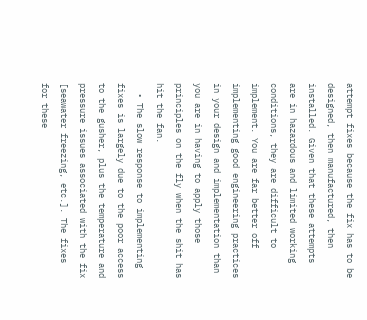attempt fixes because the fix has to be designed, then manufactured, then installed. Given that these attempts are in hazardous and limited working conditions, they are difficult to implement. You are far better off implementing good engineering practices in your design and implementation than you are in having to apply those principles on the fly when the shit has hit the fan.
  • The slow response to implementing fixes is largely due to the poor access to the gusher, plus the temperature and pressure issues associated with the fix [seawater freezing, etc.]. The fixes for these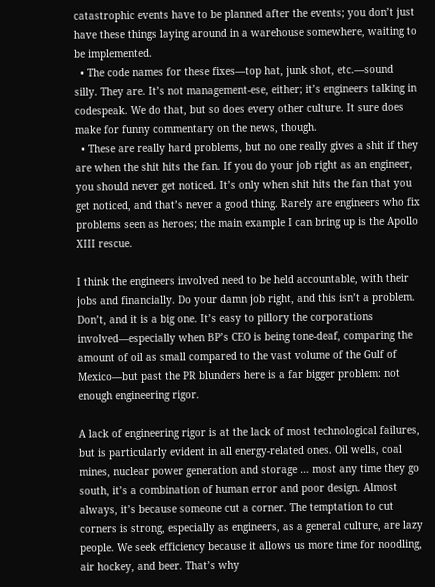catastrophic events have to be planned after the events; you don’t just have these things laying around in a warehouse somewhere, waiting to be implemented.
  • The code names for these fixes—top hat, junk shot, etc.—sound silly. They are. It’s not management-ese, either; it’s engineers talking in codespeak. We do that, but so does every other culture. It sure does make for funny commentary on the news, though.
  • These are really hard problems, but no one really gives a shit if they are when the shit hits the fan. If you do your job right as an engineer, you should never get noticed. It’s only when shit hits the fan that you get noticed, and that’s never a good thing. Rarely are engineers who fix problems seen as heroes; the main example I can bring up is the Apollo XIII rescue.

I think the engineers involved need to be held accountable, with their jobs and financially. Do your damn job right, and this isn’t a problem. Don’t, and it is a big one. It’s easy to pillory the corporations involved—especially when BP’s CEO is being tone-deaf, comparing the amount of oil as small compared to the vast volume of the Gulf of Mexico—but past the PR blunders here is a far bigger problem: not enough engineering rigor.

A lack of engineering rigor is at the lack of most technological failures, but is particularly evident in all energy-related ones. Oil wells, coal mines, nuclear power generation and storage … most any time they go south, it’s a combination of human error and poor design. Almost always, it’s because someone cut a corner. The temptation to cut corners is strong, especially as engineers, as a general culture, are lazy people. We seek efficiency because it allows us more time for noodling, air hockey, and beer. That’s why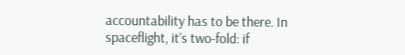accountability has to be there. In spaceflight, it’s two-fold: if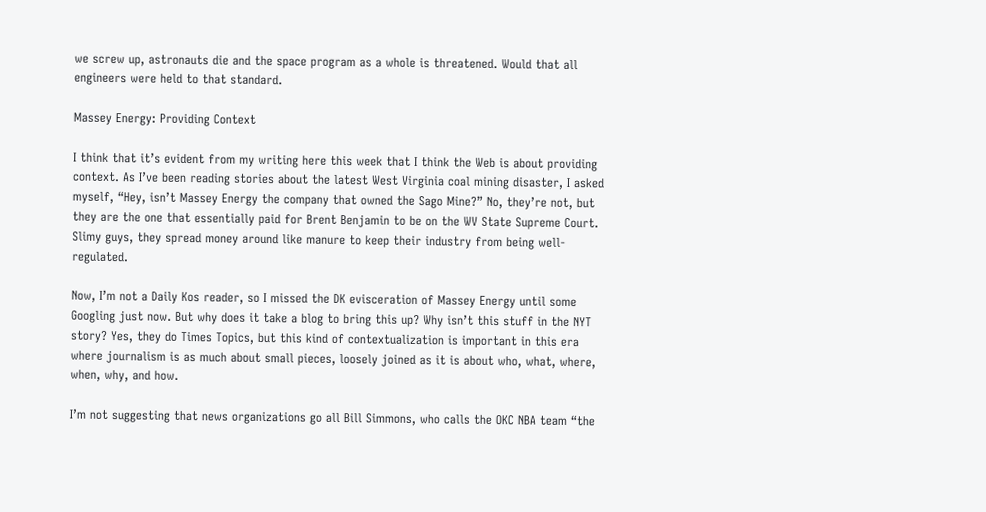we screw up, astronauts die and the space program as a whole is threatened. Would that all engineers were held to that standard.

Massey Energy: Providing Context

I think that it’s evident from my writing here this week that I think the Web is about providing context. As I’ve been reading stories about the latest West Virginia coal mining disaster, I asked myself, “Hey, isn’t Massey Energy the company that owned the Sago Mine?” No, they’re not, but they are the one that essentially paid for Brent Benjamin to be on the WV State Supreme Court. Slimy guys, they spread money around like manure to keep their industry from being well-regulated.

Now, I’m not a Daily Kos reader, so I missed the DK evisceration of Massey Energy until some Googling just now. But why does it take a blog to bring this up? Why isn’t this stuff in the NYT story? Yes, they do Times Topics, but this kind of contextualization is important in this era where journalism is as much about small pieces, loosely joined as it is about who, what, where, when, why, and how.

I’m not suggesting that news organizations go all Bill Simmons, who calls the OKC NBA team “the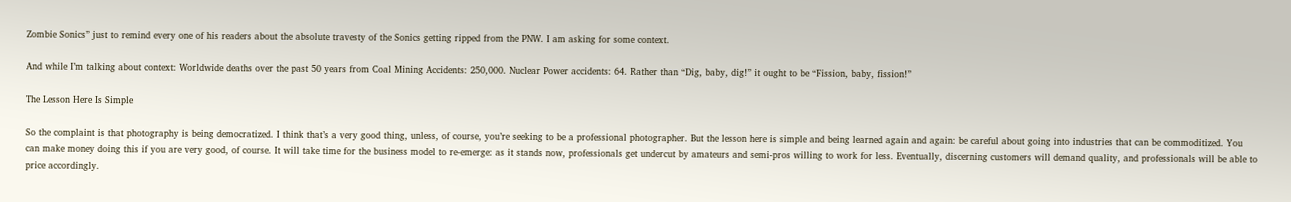Zombie Sonics” just to remind every one of his readers about the absolute travesty of the Sonics getting ripped from the PNW. I am asking for some context.

And while I’m talking about context: Worldwide deaths over the past 50 years from Coal Mining Accidents: 250,000. Nuclear Power accidents: 64. Rather than “Dig, baby, dig!” it ought to be “Fission, baby, fission!”

The Lesson Here Is Simple

So the complaint is that photography is being democratized. I think that’s a very good thing, unless, of course, you’re seeking to be a professional photographer. But the lesson here is simple and being learned again and again: be careful about going into industries that can be commoditized. You can make money doing this if you are very good, of course. It will take time for the business model to re-emerge: as it stands now, professionals get undercut by amateurs and semi-pros willing to work for less. Eventually, discerning customers will demand quality, and professionals will be able to price accordingly.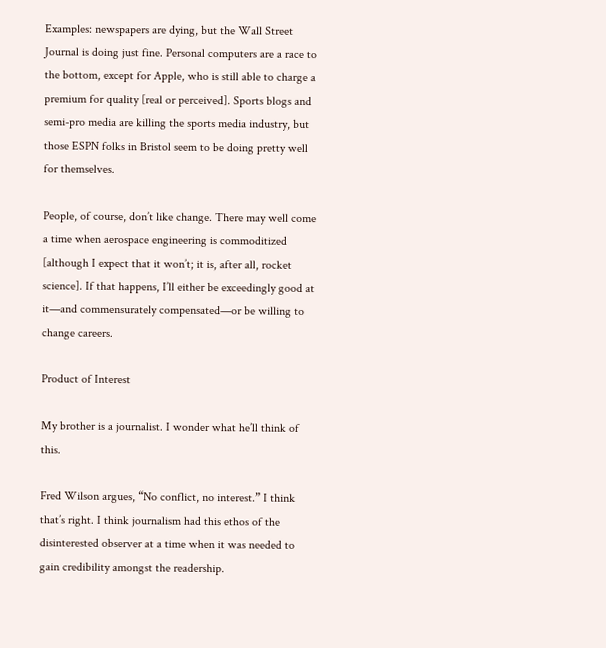Examples: newspapers are dying, but the Wall Street Journal is doing just fine. Personal computers are a race to the bottom, except for Apple, who is still able to charge a premium for quality [real or perceived]. Sports blogs and semi-pro media are killing the sports media industry, but those ESPN folks in Bristol seem to be doing pretty well for themselves.

People, of course, don’t like change. There may well come a time when aerospace engineering is commoditized [although I expect that it won’t; it is, after all, rocket science]. If that happens, I’ll either be exceedingly good at it—and commensurately compensated—or be willing to change careers.

Product of Interest

My brother is a journalist. I wonder what he’ll think of this.

Fred Wilson argues, “No conflict, no interest.” I think that’s right. I think journalism had this ethos of the disinterested observer at a time when it was needed to gain credibility amongst the readership.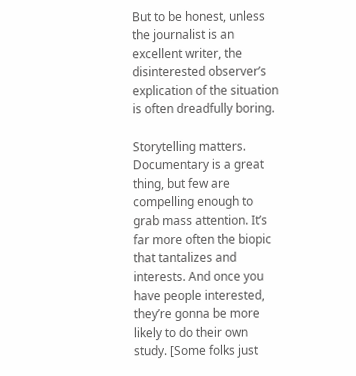But to be honest, unless the journalist is an excellent writer, the disinterested observer’s explication of the situation is often dreadfully boring.

Storytelling matters. Documentary is a great thing, but few are compelling enough to grab mass attention. It’s far more often the biopic that tantalizes and interests. And once you have people interested, they’re gonna be more likely to do their own study. [Some folks just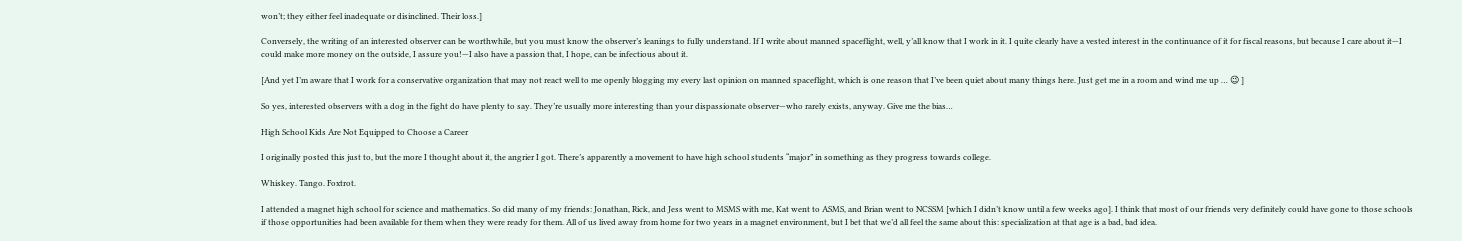won’t; they either feel inadequate or disinclined. Their loss.]

Conversely, the writing of an interested observer can be worthwhile, but you must know the observer’s leanings to fully understand. If I write about manned spaceflight, well, y’all know that I work in it. I quite clearly have a vested interest in the continuance of it for fiscal reasons, but because I care about it—I could make more money on the outside, I assure you!—I also have a passion that, I hope, can be infectious about it.

[And yet I’m aware that I work for a conservative organization that may not react well to me openly blogging my every last opinion on manned spaceflight, which is one reason that I’ve been quiet about many things here. Just get me in a room and wind me up … 😉 ]

So yes, interested observers with a dog in the fight do have plenty to say. They’re usually more interesting than your dispassionate observer—who rarely exists, anyway. Give me the bias…

High School Kids Are Not Equipped to Choose a Career

I originally posted this just to, but the more I thought about it, the angrier I got. There’s apparently a movement to have high school students “major” in something as they progress towards college.

Whiskey. Tango. Foxtrot.

I attended a magnet high school for science and mathematics. So did many of my friends: Jonathan, Rick, and Jess went to MSMS with me, Kat went to ASMS, and Brian went to NCSSM [which I didn’t know until a few weeks ago]. I think that most of our friends very definitely could have gone to those schools if those opportunities had been available for them when they were ready for them. All of us lived away from home for two years in a magnet environment, but I bet that we’d all feel the same about this: specialization at that age is a bad, bad idea.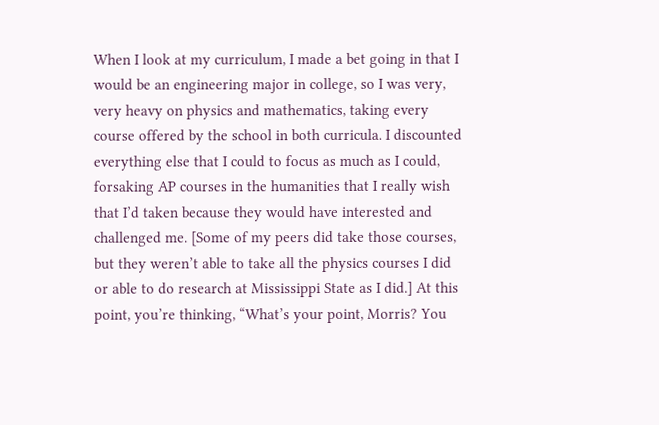When I look at my curriculum, I made a bet going in that I would be an engineering major in college, so I was very, very heavy on physics and mathematics, taking every course offered by the school in both curricula. I discounted everything else that I could to focus as much as I could, forsaking AP courses in the humanities that I really wish that I’d taken because they would have interested and challenged me. [Some of my peers did take those courses, but they weren’t able to take all the physics courses I did or able to do research at Mississippi State as I did.] At this point, you’re thinking, “What’s your point, Morris? You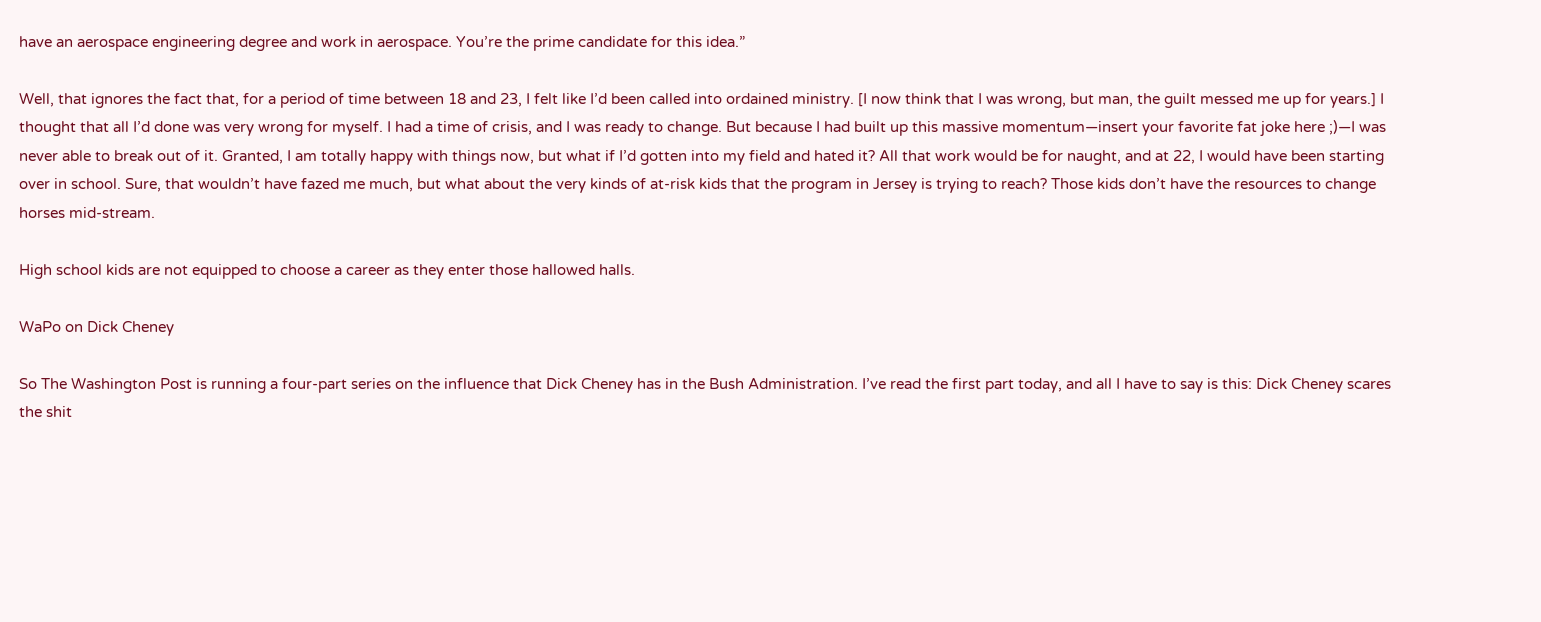have an aerospace engineering degree and work in aerospace. You’re the prime candidate for this idea.”

Well, that ignores the fact that, for a period of time between 18 and 23, I felt like I’d been called into ordained ministry. [I now think that I was wrong, but man, the guilt messed me up for years.] I thought that all I’d done was very wrong for myself. I had a time of crisis, and I was ready to change. But because I had built up this massive momentum—insert your favorite fat joke here ;)—I was never able to break out of it. Granted, I am totally happy with things now, but what if I’d gotten into my field and hated it? All that work would be for naught, and at 22, I would have been starting over in school. Sure, that wouldn’t have fazed me much, but what about the very kinds of at-risk kids that the program in Jersey is trying to reach? Those kids don’t have the resources to change horses mid-stream.

High school kids are not equipped to choose a career as they enter those hallowed halls.

WaPo on Dick Cheney

So The Washington Post is running a four-part series on the influence that Dick Cheney has in the Bush Administration. I’ve read the first part today, and all I have to say is this: Dick Cheney scares the shit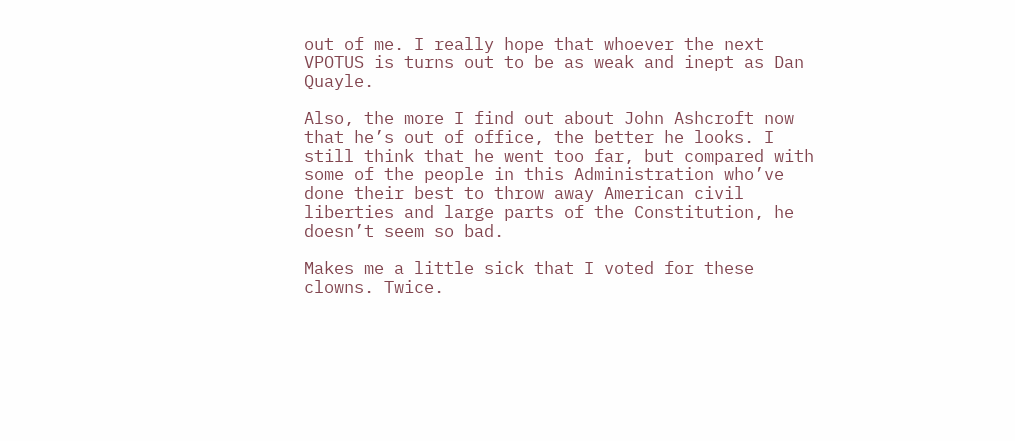out of me. I really hope that whoever the next VPOTUS is turns out to be as weak and inept as Dan Quayle.

Also, the more I find out about John Ashcroft now that he’s out of office, the better he looks. I still think that he went too far, but compared with some of the people in this Administration who’ve done their best to throw away American civil liberties and large parts of the Constitution, he doesn’t seem so bad.

Makes me a little sick that I voted for these clowns. Twice.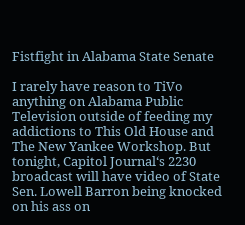Fistfight in Alabama State Senate

I rarely have reason to TiVo anything on Alabama Public Television outside of feeding my addictions to This Old House and The New Yankee Workshop. But tonight, Capitol Journal‘s 2230 broadcast will have video of State Sen. Lowell Barron being knocked on his ass on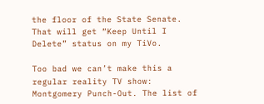the floor of the State Senate. That will get “Keep Until I Delete” status on my TiVo.

Too bad we can’t make this a regular reality TV show: Montgomery Punch-Out. The list of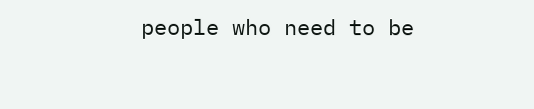people who need to be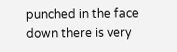punched in the face down there is very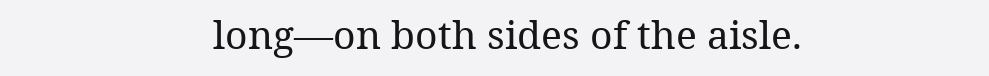long—on both sides of the aisle.